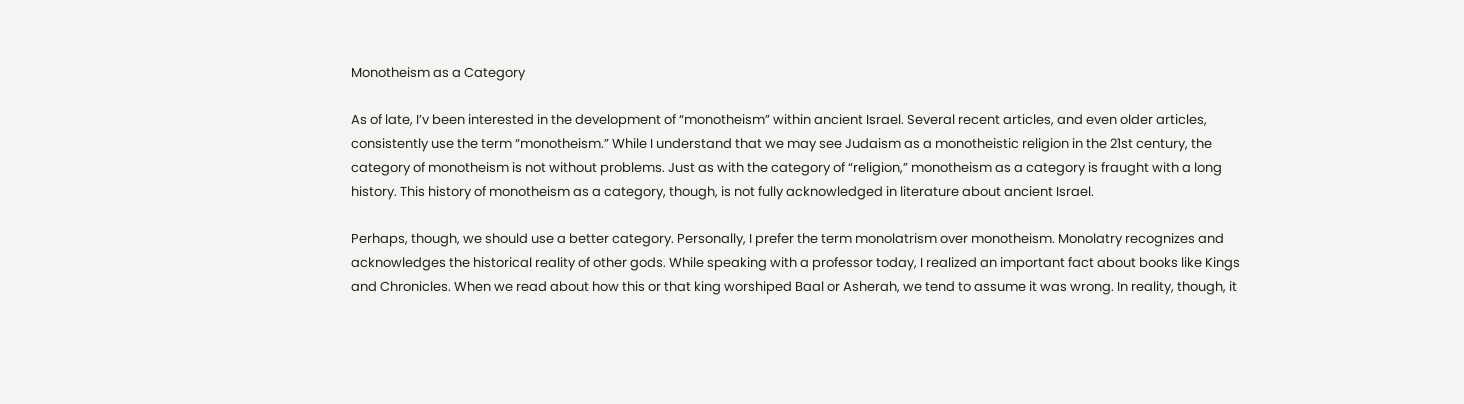Monotheism as a Category

As of late, I’v been interested in the development of “monotheism” within ancient Israel. Several recent articles, and even older articles, consistently use the term “monotheism.” While I understand that we may see Judaism as a monotheistic religion in the 21st century, the category of monotheism is not without problems. Just as with the category of “religion,” monotheism as a category is fraught with a long history. This history of monotheism as a category, though, is not fully acknowledged in literature about ancient Israel.

Perhaps, though, we should use a better category. Personally, I prefer the term monolatrism over monotheism. Monolatry recognizes and acknowledges the historical reality of other gods. While speaking with a professor today, I realized an important fact about books like Kings and Chronicles. When we read about how this or that king worshiped Baal or Asherah, we tend to assume it was wrong. In reality, though, it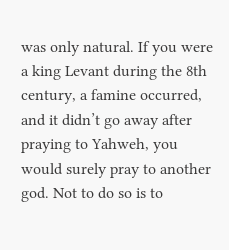was only natural. If you were a king Levant during the 8th century, a famine occurred, and it didn’t go away after praying to Yahweh, you would surely pray to another god. Not to do so is to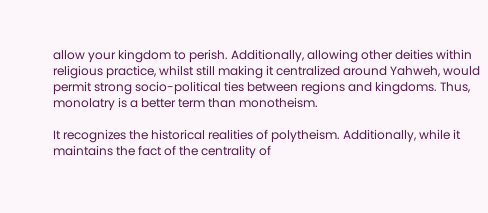allow your kingdom to perish. Additionally, allowing other deities within religious practice, whilst still making it centralized around Yahweh, would permit strong socio-political ties between regions and kingdoms. Thus, monolatry is a better term than monotheism.

It recognizes the historical realities of polytheism. Additionally, while it maintains the fact of the centrality of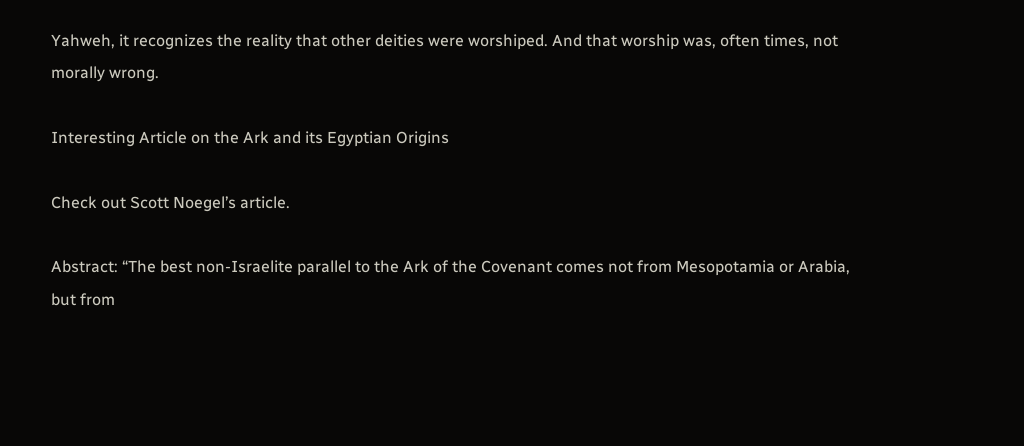Yahweh, it recognizes the reality that other deities were worshiped. And that worship was, often times, not morally wrong.

Interesting Article on the Ark and its Egyptian Origins

Check out Scott Noegel’s article.

Abstract: “The best non-Israelite parallel to the Ark of the Covenant comes not from Mesopotamia or Arabia, but from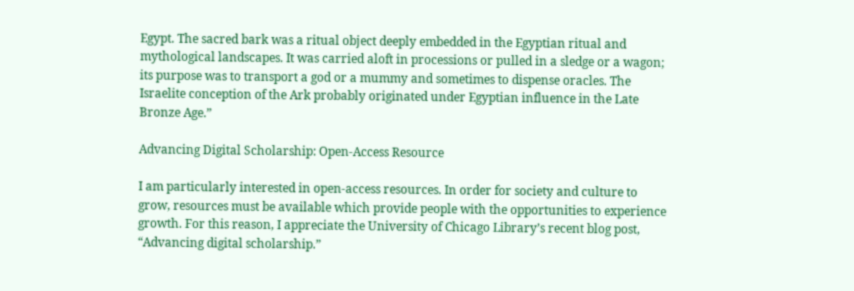Egypt. The sacred bark was a ritual object deeply embedded in the Egyptian ritual and mythological landscapes. It was carried aloft in processions or pulled in a sledge or a wagon; its purpose was to transport a god or a mummy and sometimes to dispense oracles. The Israelite conception of the Ark probably originated under Egyptian influence in the Late Bronze Age.”

Advancing Digital Scholarship: Open-Access Resource

I am particularly interested in open-access resources. In order for society and culture to grow, resources must be available which provide people with the opportunities to experience growth. For this reason, I appreciate the University of Chicago Library’s recent blog post, “Advancing digital scholarship.”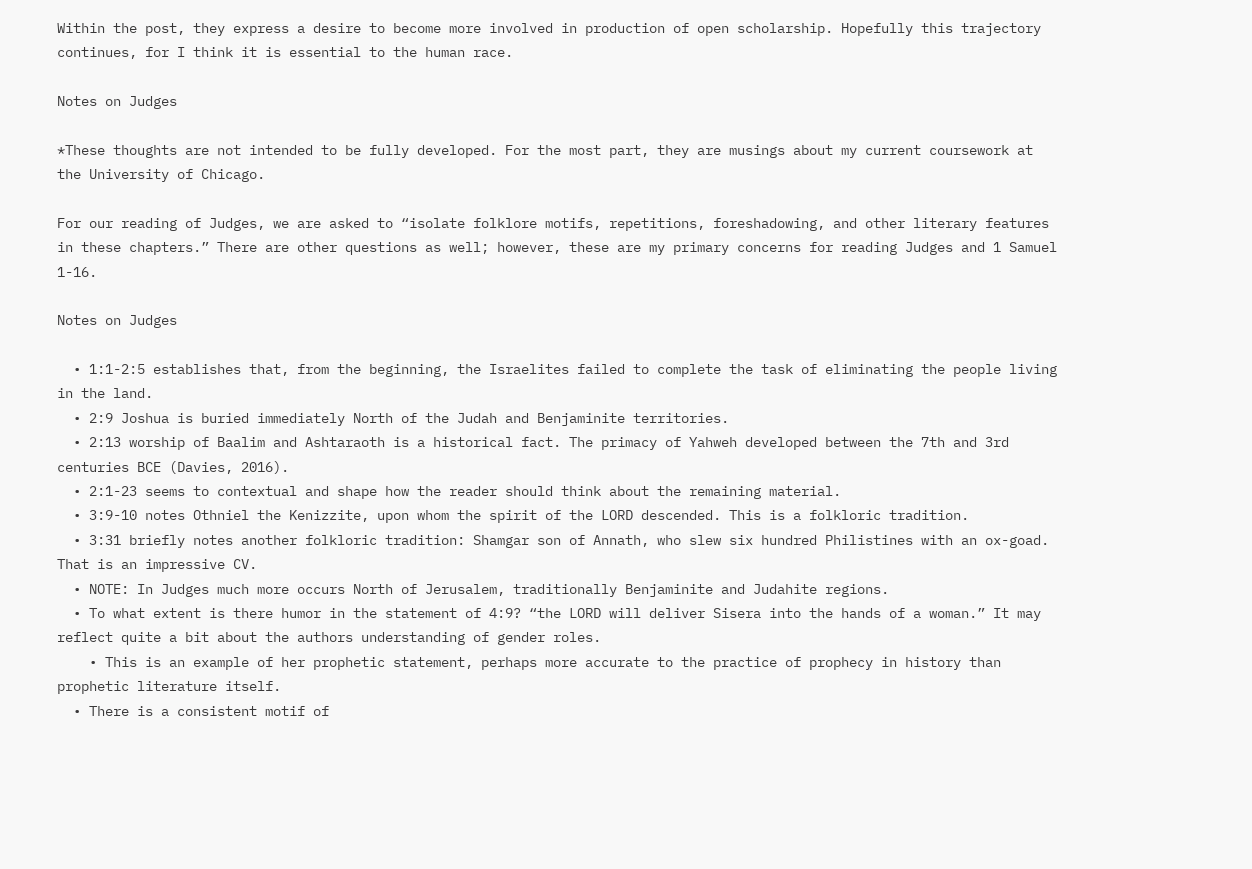Within the post, they express a desire to become more involved in production of open scholarship. Hopefully this trajectory continues, for I think it is essential to the human race.

Notes on Judges

*These thoughts are not intended to be fully developed. For the most part, they are musings about my current coursework at the University of Chicago.

For our reading of Judges, we are asked to “isolate folklore motifs, repetitions, foreshadowing, and other literary features in these chapters.” There are other questions as well; however, these are my primary concerns for reading Judges and 1 Samuel 1-16.

Notes on Judges

  • 1:1-2:5 establishes that, from the beginning, the Israelites failed to complete the task of eliminating the people living in the land.
  • 2:9 Joshua is buried immediately North of the Judah and Benjaminite territories.
  • 2:13 worship of Baalim and Ashtaraoth is a historical fact. The primacy of Yahweh developed between the 7th and 3rd centuries BCE (Davies, 2016).
  • 2:1-23 seems to contextual and shape how the reader should think about the remaining material.
  • 3:9-10 notes Othniel the Kenizzite, upon whom the spirit of the LORD descended. This is a folkloric tradition.
  • 3:31 briefly notes another folkloric tradition: Shamgar son of Annath, who slew six hundred Philistines with an ox-goad. That is an impressive CV.
  • NOTE: In Judges much more occurs North of Jerusalem, traditionally Benjaminite and Judahite regions.
  • To what extent is there humor in the statement of 4:9? “the LORD will deliver Sisera into the hands of a woman.” It may reflect quite a bit about the authors understanding of gender roles.
    • This is an example of her prophetic statement, perhaps more accurate to the practice of prophecy in history than prophetic literature itself.
  • There is a consistent motif of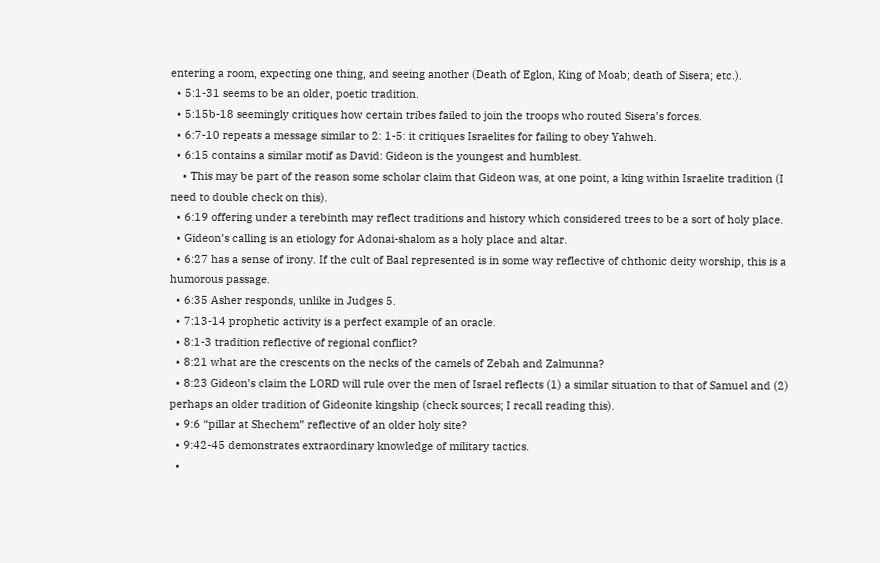entering a room, expecting one thing, and seeing another (Death of Eglon, King of Moab; death of Sisera; etc.).
  • 5:1-31 seems to be an older, poetic tradition.
  • 5:15b-18 seemingly critiques how certain tribes failed to join the troops who routed Sisera’s forces.
  • 6:7-10 repeats a message similar to 2: 1-5: it critiques Israelites for failing to obey Yahweh.
  • 6:15 contains a similar motif as David: Gideon is the youngest and humblest.
    • This may be part of the reason some scholar claim that Gideon was, at one point, a king within Israelite tradition (I need to double check on this).
  • 6:19 offering under a terebinth may reflect traditions and history which considered trees to be a sort of holy place.
  • Gideon’s calling is an etiology for Adonai-shalom as a holy place and altar.
  • 6:27 has a sense of irony. If the cult of Baal represented is in some way reflective of chthonic deity worship, this is a humorous passage.
  • 6:35 Asher responds, unlike in Judges 5.
  • 7:13-14 prophetic activity is a perfect example of an oracle.
  • 8:1-3 tradition reflective of regional conflict?
  • 8:21 what are the crescents on the necks of the camels of Zebah and Zalmunna?
  • 8:23 Gideon’s claim the LORD will rule over the men of Israel reflects (1) a similar situation to that of Samuel and (2) perhaps an older tradition of Gideonite kingship (check sources; I recall reading this).
  • 9:6 “pillar at Shechem” reflective of an older holy site?
  • 9:42-45 demonstrates extraordinary knowledge of military tactics.
  •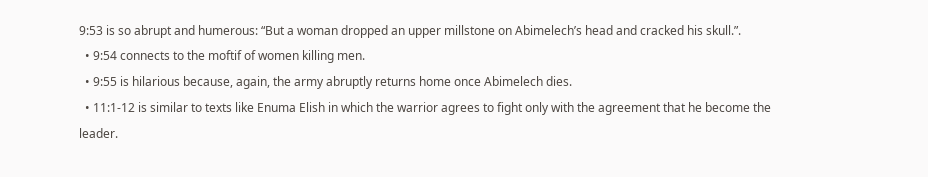9:53 is so abrupt and humerous: “But a woman dropped an upper millstone on Abimelech’s head and cracked his skull.”.
  • 9:54 connects to the moftif of women killing men.
  • 9:55 is hilarious because, again, the army abruptly returns home once Abimelech dies.
  • 11:1-12 is similar to texts like Enuma Elish in which the warrior agrees to fight only with the agreement that he become the leader.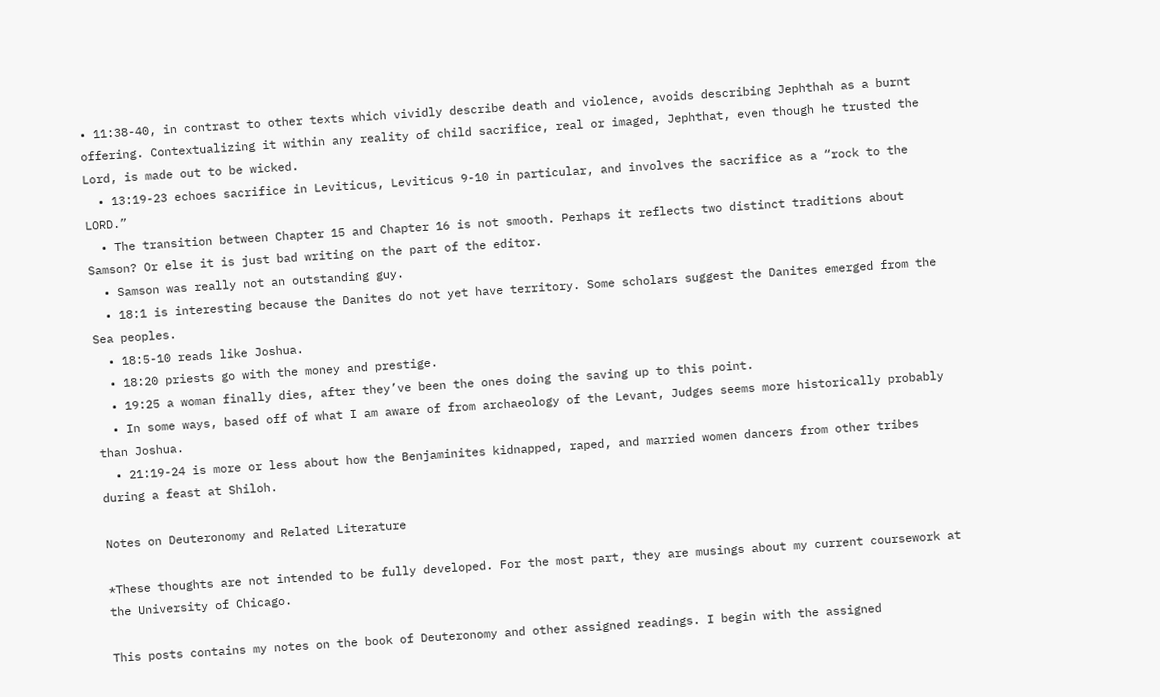• 11:38-40, in contrast to other texts which vividly describe death and violence, avoids describing Jephthah as a burnt offering. Contextualizing it within any reality of child sacrifice, real or imaged, Jephthat, even though he trusted the Lord, is made out to be wicked.
  • 13:19-23 echoes sacrifice in Leviticus, Leviticus 9-10 in particular, and involves the sacrifice as a “rock to the LORD.”
  • The transition between Chapter 15 and Chapter 16 is not smooth. Perhaps it reflects two distinct traditions about Samson? Or else it is just bad writing on the part of the editor.
  • Samson was really not an outstanding guy.
  • 18:1 is interesting because the Danites do not yet have territory. Some scholars suggest the Danites emerged from the Sea peoples.
  • 18:5-10 reads like Joshua.
  • 18:20 priests go with the money and prestige.
  • 19:25 a woman finally dies, after they’ve been the ones doing the saving up to this point.
  • In some ways, based off of what I am aware of from archaeology of the Levant, Judges seems more historically probably than Joshua.
  • 21:19-24 is more or less about how the Benjaminites kidnapped, raped, and married women dancers from other tribes during a feast at Shiloh.

Notes on Deuteronomy and Related Literature

*These thoughts are not intended to be fully developed. For the most part, they are musings about my current coursework at the University of Chicago.

This posts contains my notes on the book of Deuteronomy and other assigned readings. I begin with the assigned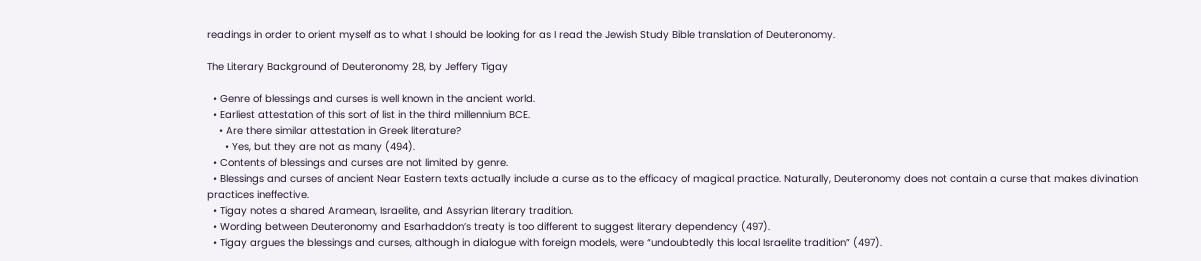readings in order to orient myself as to what I should be looking for as I read the Jewish Study Bible translation of Deuteronomy.

The Literary Background of Deuteronomy 28, by Jeffery Tigay

  • Genre of blessings and curses is well known in the ancient world.
  • Earliest attestation of this sort of list in the third millennium BCE.
    • Are there similar attestation in Greek literature?
      • Yes, but they are not as many (494).
  • Contents of blessings and curses are not limited by genre.
  • Blessings and curses of ancient Near Eastern texts actually include a curse as to the efficacy of magical practice. Naturally, Deuteronomy does not contain a curse that makes divination practices ineffective.
  • Tigay notes a shared Aramean, Israelite, and Assyrian literary tradition.
  • Wording between Deuteronomy and Esarhaddon’s treaty is too different to suggest literary dependency (497).
  • Tigay argues the blessings and curses, although in dialogue with foreign models, were “undoubtedly this local Israelite tradition” (497).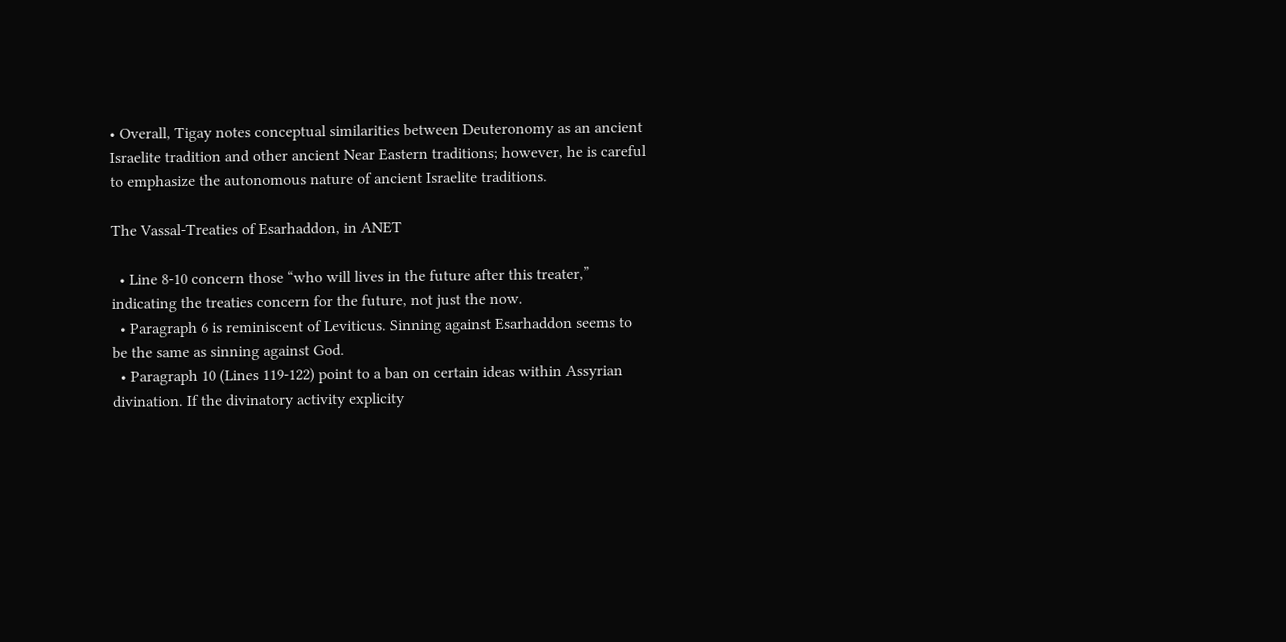• Overall, Tigay notes conceptual similarities between Deuteronomy as an ancient Israelite tradition and other ancient Near Eastern traditions; however, he is careful to emphasize the autonomous nature of ancient Israelite traditions.

The Vassal-Treaties of Esarhaddon, in ANET

  • Line 8-10 concern those “who will lives in the future after this treater,” indicating the treaties concern for the future, not just the now.
  • Paragraph 6 is reminiscent of Leviticus. Sinning against Esarhaddon seems to be the same as sinning against God.
  • Paragraph 10 (Lines 119-122) point to a ban on certain ideas within Assyrian divination. If the divinatory activity explicity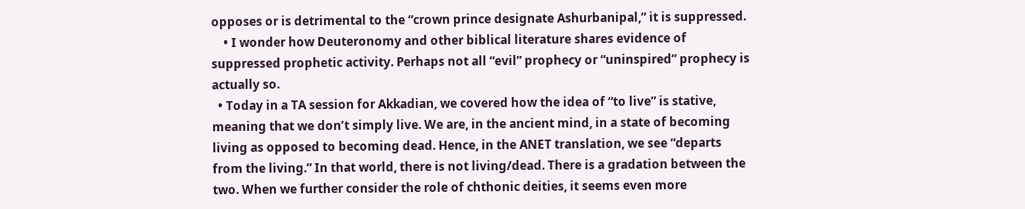opposes or is detrimental to the “crown prince designate Ashurbanipal,” it is suppressed.
    • I wonder how Deuteronomy and other biblical literature shares evidence of suppressed prophetic activity. Perhaps not all “evil” prophecy or “uninspired” prophecy is actually so.
  • Today in a TA session for Akkadian, we covered how the idea of “to live” is stative, meaning that we don’t simply live. We are, in the ancient mind, in a state of becoming living as opposed to becoming dead. Hence, in the ANET translation, we see “departs from the living.” In that world, there is not living/dead. There is a gradation between the two. When we further consider the role of chthonic deities, it seems even more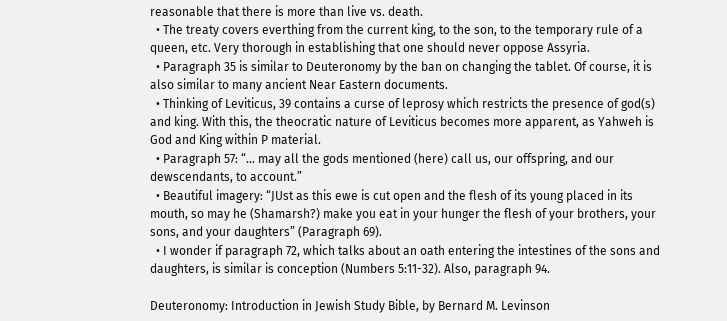reasonable that there is more than live vs. death.
  • The treaty covers everthing from the current king, to the son, to the temporary rule of a queen, etc. Very thorough in establishing that one should never oppose Assyria.
  • Paragraph 35 is similar to Deuteronomy by the ban on changing the tablet. Of course, it is also similar to many ancient Near Eastern documents.
  • Thinking of Leviticus, 39 contains a curse of leprosy which restricts the presence of god(s) and king. With this, the theocratic nature of Leviticus becomes more apparent, as Yahweh is God and King within P material.
  • Paragraph 57: “… may all the gods mentioned (here) call us, our offspring, and our dewscendants, to account.”
  • Beautiful imagery: “JUst as this ewe is cut open and the flesh of its young placed in its mouth, so may he (Shamarsh?) make you eat in your hunger the flesh of your brothers, your sons, and your daughters” (Paragraph 69).
  • I wonder if paragraph 72, which talks about an oath entering the intestines of the sons and daughters, is similar is conception (Numbers 5:11-32). Also, paragraph 94.

Deuteronomy: Introduction in Jewish Study Bible, by Bernard M. Levinson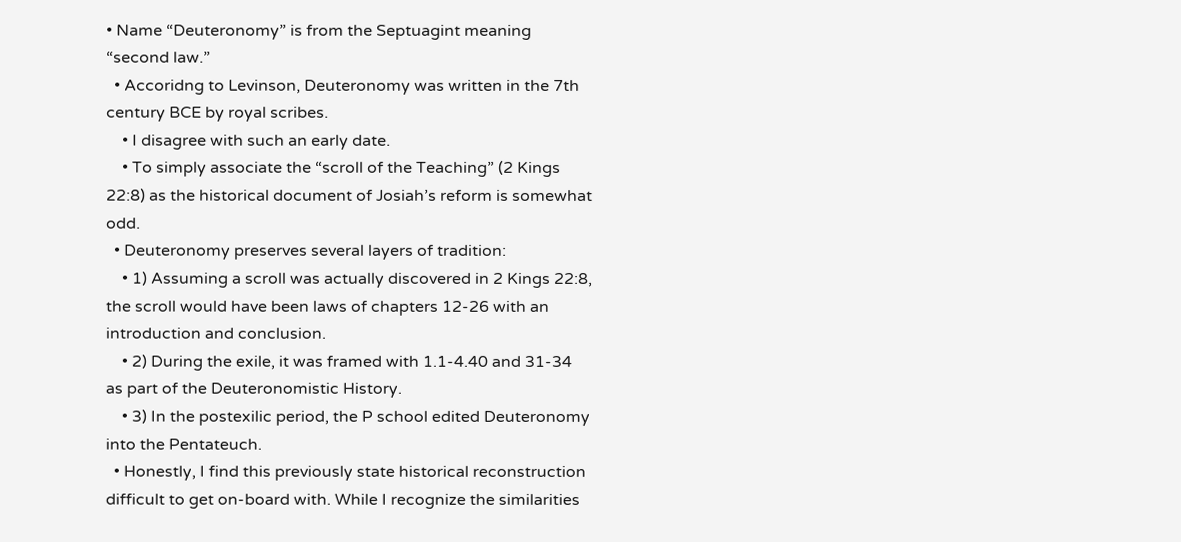• Name “Deuteronomy” is from the Septuagint meaning “second law.”
  • Accoridng to Levinson, Deuteronomy was written in the 7th century BCE by royal scribes.
    • I disagree with such an early date.
    • To simply associate the “scroll of the Teaching” (2 Kings 22:8) as the historical document of Josiah’s reform is somewhat odd.
  • Deuteronomy preserves several layers of tradition:
    • 1) Assuming a scroll was actually discovered in 2 Kings 22:8, the scroll would have been laws of chapters 12-26 with an introduction and conclusion.
    • 2) During the exile, it was framed with 1.1-4.40 and 31-34 as part of the Deuteronomistic History.
    • 3) In the postexilic period, the P school edited Deuteronomy into the Pentateuch.
  • Honestly, I find this previously state historical reconstruction difficult to get on-board with. While I recognize the similarities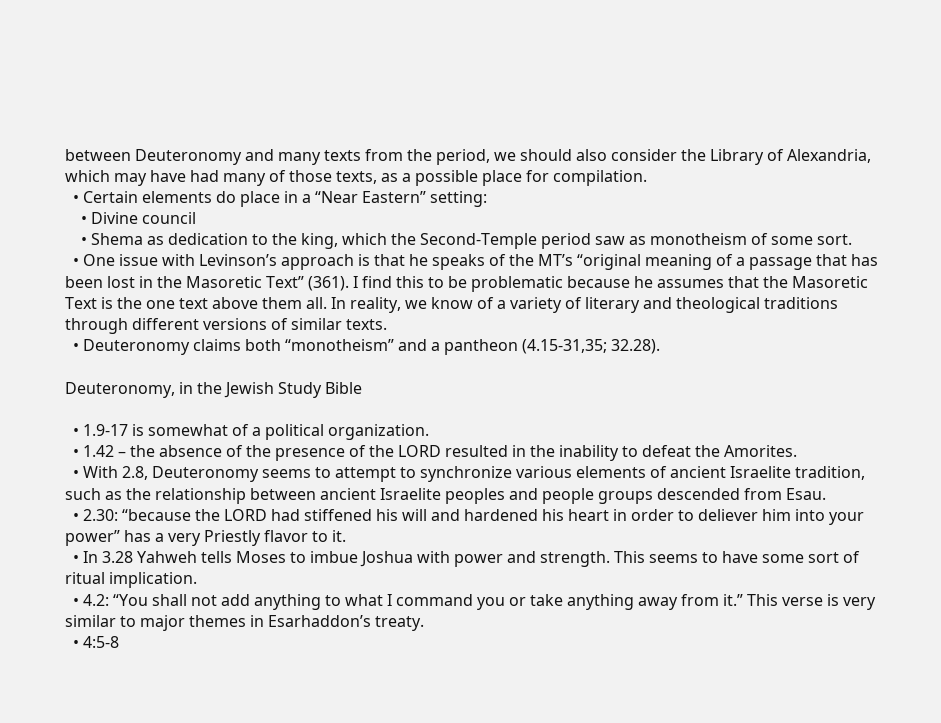between Deuteronomy and many texts from the period, we should also consider the Library of Alexandria, which may have had many of those texts, as a possible place for compilation.
  • Certain elements do place in a “Near Eastern” setting:
    • Divine council
    • Shema as dedication to the king, which the Second-Temple period saw as monotheism of some sort.
  • One issue with Levinson’s approach is that he speaks of the MT’s “original meaning of a passage that has been lost in the Masoretic Text” (361). I find this to be problematic because he assumes that the Masoretic Text is the one text above them all. In reality, we know of a variety of literary and theological traditions through different versions of similar texts.
  • Deuteronomy claims both “monotheism” and a pantheon (4.15-31,35; 32.28).

Deuteronomy, in the Jewish Study Bible

  • 1.9-17 is somewhat of a political organization.
  • 1.42 – the absence of the presence of the LORD resulted in the inability to defeat the Amorites.
  • With 2.8, Deuteronomy seems to attempt to synchronize various elements of ancient Israelite tradition, such as the relationship between ancient Israelite peoples and people groups descended from Esau.
  • 2.30: “because the LORD had stiffened his will and hardened his heart in order to deliever him into your power” has a very Priestly flavor to it.
  • In 3.28 Yahweh tells Moses to imbue Joshua with power and strength. This seems to have some sort of ritual implication.
  • 4.2: “You shall not add anything to what I command you or take anything away from it.” This verse is very similar to major themes in Esarhaddon’s treaty.
  • 4:5-8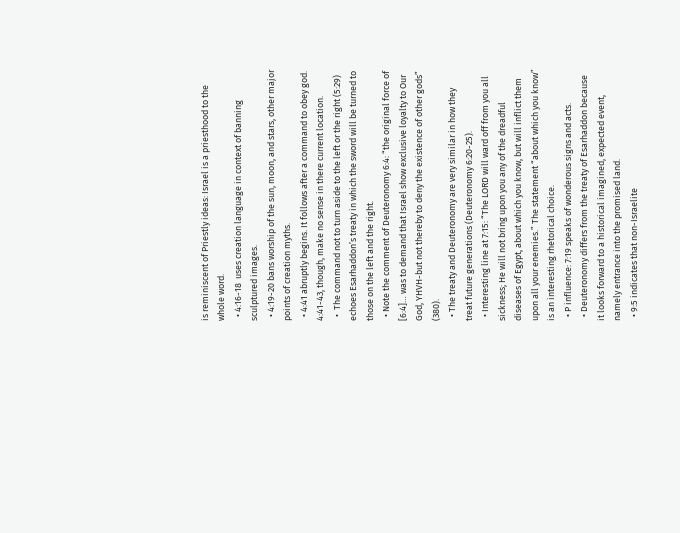is reminiscent of Priestly ideas: Israel is a priesthood to the whole word.
  • 4:16-18  uses creation language in context of banning sculptured images.
  • 4:19-20 bans worship of the sun, moon, and stars, other major points of creation myths.
  • 4:41 abruptly begins. It follows after a command to obey god. 4:41-43, though, make no sense in there current location.
  •  The command not to turn aside to the left or the right (5:29) echoes Esarhaddon’s treaty in which the sword will be turned to those on the left and the right.
  • Note the comment of Deuteronomy 6:4: “the original force of [6:4]… was to demand that Israel show exclusive loyalty to Our God, YHVH-but not thereby to deny the existence of other gods” (380).
  • The treaty and Deuteronomy are very similar in how they treat future generations (Deuteronomy 6:20-25).
  • Interesting line at 7:15: “The LORD will ward off from you all sickness; He will not bring upon you any of the dreadful diseases of Egypt, about which you know, but will inflict them upon all your enemies.” The statement “about which you know” is an interesting rhetorical choice.
  • P influence: 7:19 speaks of wonderous signs and acts.
  • Deuteronomy differs from the treaty of Esarhaddon because it looks forward to a historical imagined, expected event, namely entrance into the promised land.
  • 9:5 indicates that non-Israelite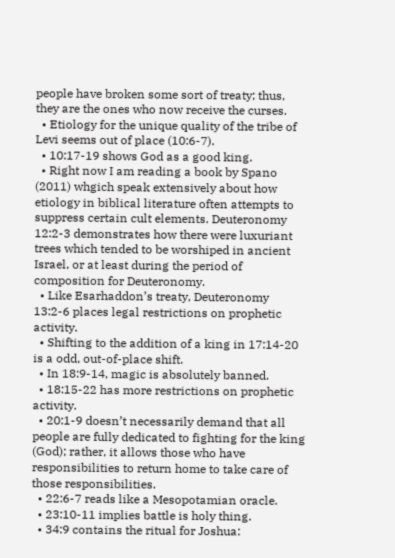people have broken some sort of treaty; thus, they are the ones who now receive the curses.
  • Etiology for the unique quality of the tribe of Levi seems out of place (10:6-7).
  • 10:17-19 shows God as a good king.
  • Right now I am reading a book by Spano (2011) whgich speak extensively about how etiology in biblical literature often attempts to suppress certain cult elements. Deuteronomy 12:2-3 demonstrates how there were luxuriant trees which tended to be worshiped in ancient Israel, or at least during the period of composition for Deuteronomy.
  • Like Esarhaddon’s treaty, Deuteronomy 13:2-6 places legal restrictions on prophetic activity.
  • Shifting to the addition of a king in 17:14-20 is a odd, out-of-place shift.
  • In 18:9-14, magic is absolutely banned.
  • 18:15-22 has more restrictions on prophetic activity.
  • 20:1-9 doesn’t necessarily demand that all people are fully dedicated to fighting for the king (God); rather, it allows those who have responsibilities to return home to take care of those responsibilities.
  • 22:6-7 reads like a Mesopotamian oracle.
  • 23:10-11 implies battle is holy thing.
  • 34:9 contains the ritual for Joshua: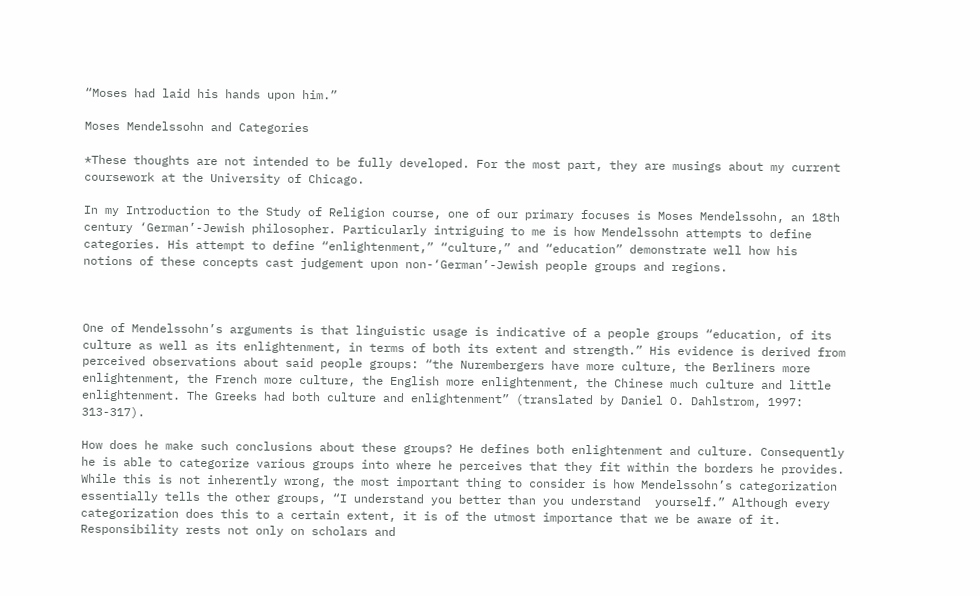“Moses had laid his hands upon him.”

Moses Mendelssohn and Categories

*These thoughts are not intended to be fully developed. For the most part, they are musings about my current coursework at the University of Chicago.

In my Introduction to the Study of Religion course, one of our primary focuses is Moses Mendelssohn, an 18th century ‘German’-Jewish philosopher. Particularly intriguing to me is how Mendelssohn attempts to define categories. His attempt to define “enlightenment,” “culture,” and “education” demonstrate well how his notions of these concepts cast judgement upon non-‘German’-Jewish people groups and regions.



One of Mendelssohn’s arguments is that linguistic usage is indicative of a people groups “education, of its culture as well as its enlightenment, in terms of both its extent and strength.” His evidence is derived from perceived observations about said people groups: “the Nurembergers have more culture, the Berliners more enlightenment, the French more culture, the English more enlightenment, the Chinese much culture and little enlightenment. The Greeks had both culture and enlightenment” (translated by Daniel O. Dahlstrom, 1997: 313-317).

How does he make such conclusions about these groups? He defines both enlightenment and culture. Consequently he is able to categorize various groups into where he perceives that they fit within the borders he provides. While this is not inherently wrong, the most important thing to consider is how Mendelssohn’s categorization essentially tells the other groups, “I understand you better than you understand  yourself.” Although every categorization does this to a certain extent, it is of the utmost importance that we be aware of it. Responsibility rests not only on scholars and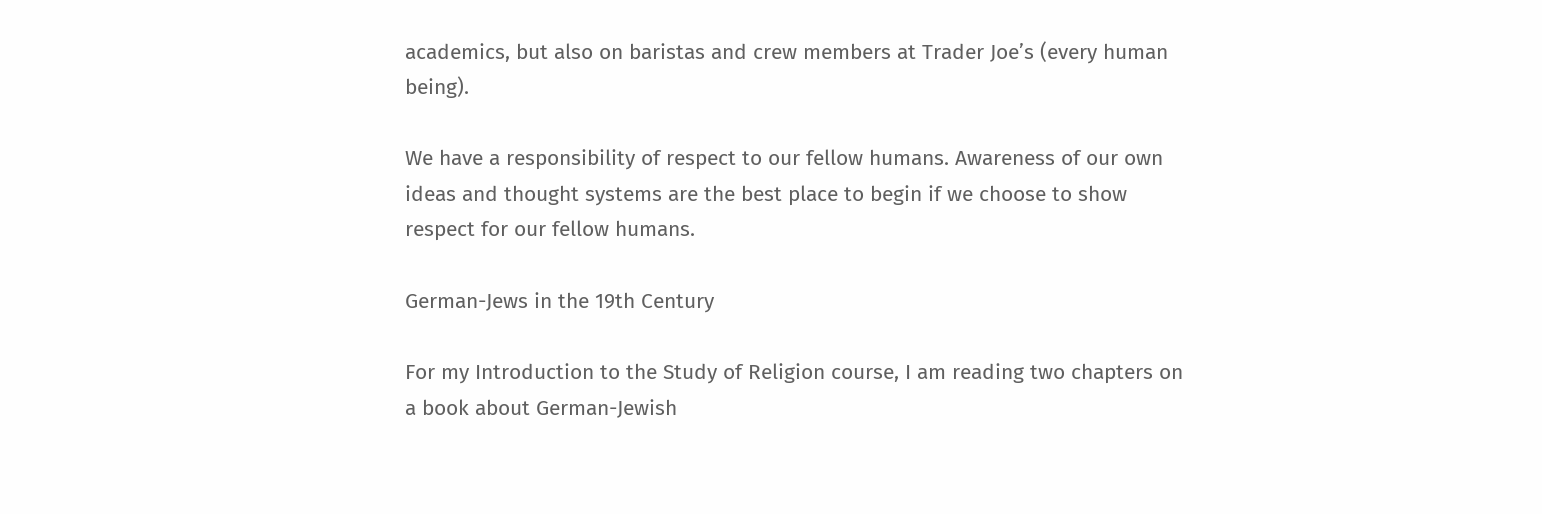academics, but also on baristas and crew members at Trader Joe’s (every human being).

We have a responsibility of respect to our fellow humans. Awareness of our own ideas and thought systems are the best place to begin if we choose to show respect for our fellow humans.

German-Jews in the 19th Century

For my Introduction to the Study of Religion course, I am reading two chapters on a book about German-Jewish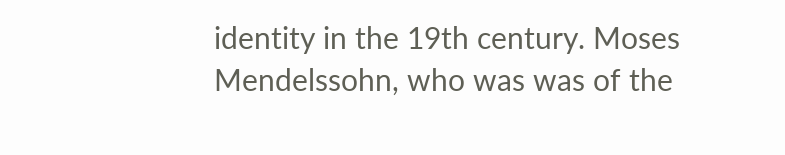identity in the 19th century. Moses Mendelssohn, who was was of the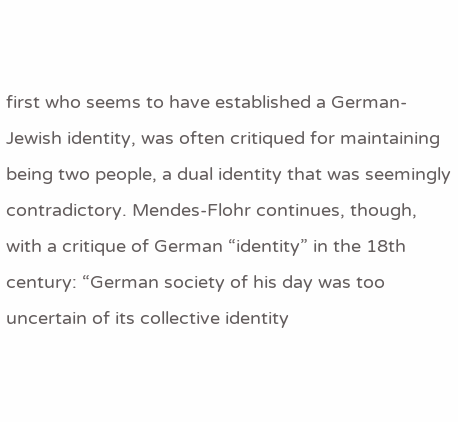first who seems to have established a German-Jewish identity, was often critiqued for maintaining being two people, a dual identity that was seemingly contradictory. Mendes-Flohr continues, though, with a critique of German “identity” in the 18th century: “German society of his day was too uncertain of its collective identity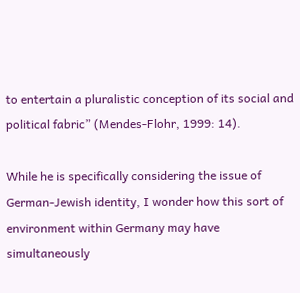to entertain a pluralistic conception of its social and political fabric” (Mendes-Flohr, 1999: 14).

While he is specifically considering the issue of German-Jewish identity, I wonder how this sort of environment within Germany may have simultaneously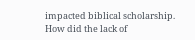impacted biblical scholarship. How did the lack of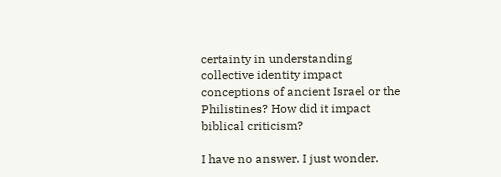certainty in understanding collective identity impact conceptions of ancient Israel or the Philistines? How did it impact biblical criticism?

I have no answer. I just wonder.